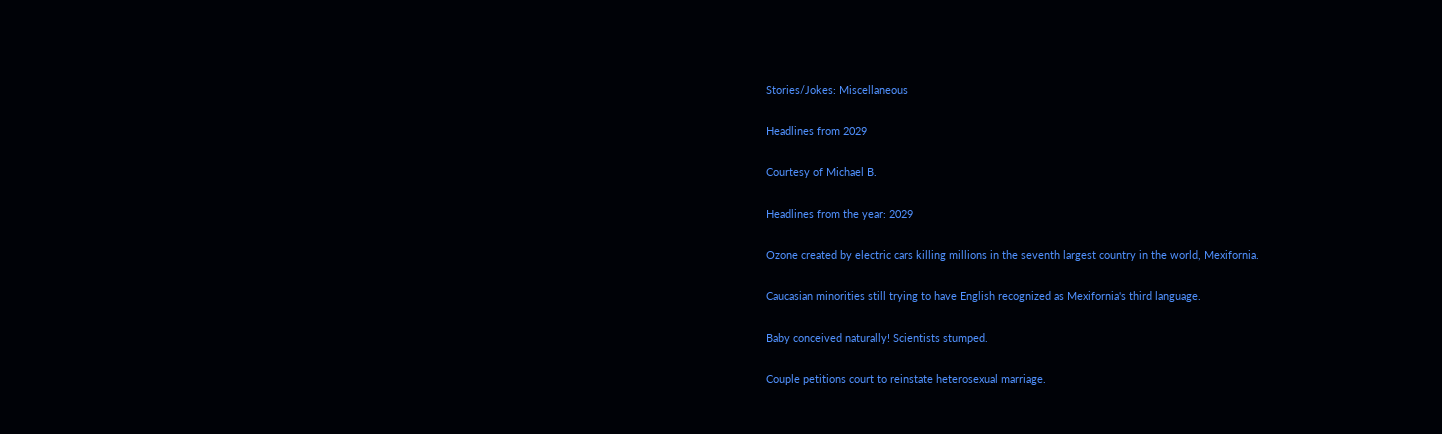Stories/Jokes: Miscellaneous

Headlines from 2029

Courtesy of Michael B.

Headlines from the year: 2029

Ozone created by electric cars killing millions in the seventh largest country in the world, Mexifornia.

Caucasian minorities still trying to have English recognized as Mexifornia's third language.

Baby conceived naturally! Scientists stumped.

Couple petitions court to reinstate heterosexual marriage.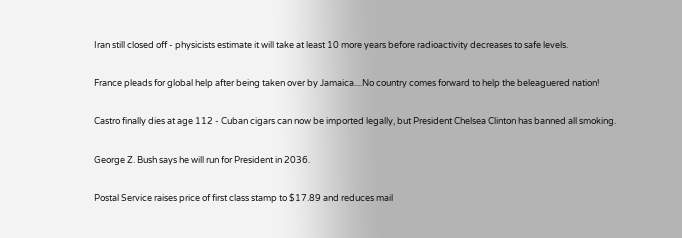Iran still closed off - physicists estimate it will take at least 10 more years before radioactivity decreases to safe levels.

France pleads for global help after being taken over by Jamaica....No country comes forward to help the beleaguered nation!

Castro finally dies at age 112 - Cuban cigars can now be imported legally, but President Chelsea Clinton has banned all smoking.

George Z. Bush says he will run for President in 2036.

Postal Service raises price of first class stamp to $17.89 and reduces mail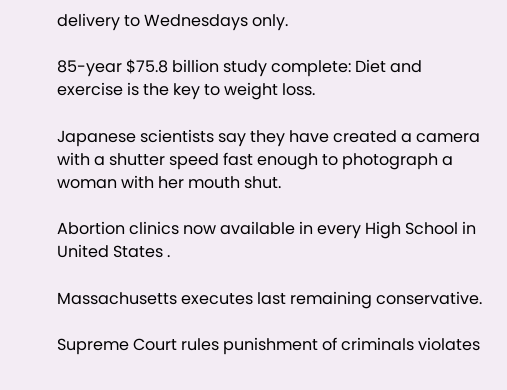delivery to Wednesdays only.

85-year $75.8 billion study complete: Diet and exercise is the key to weight loss.

Japanese scientists say they have created a camera with a shutter speed fast enough to photograph a woman with her mouth shut.

Abortion clinics now available in every High School in United States .

Massachusetts executes last remaining conservative.

Supreme Court rules punishment of criminals violates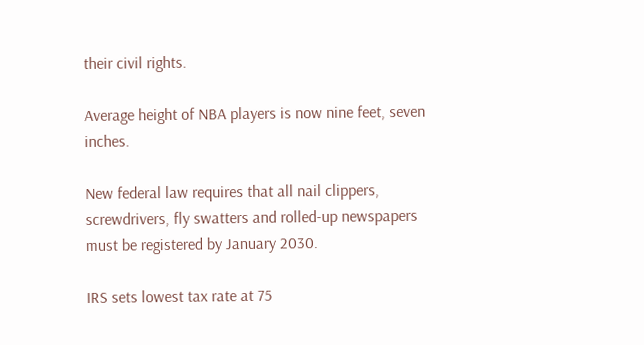their civil rights.

Average height of NBA players is now nine feet, seven inches.

New federal law requires that all nail clippers, screwdrivers, fly swatters and rolled-up newspapers must be registered by January 2030.

IRS sets lowest tax rate at 75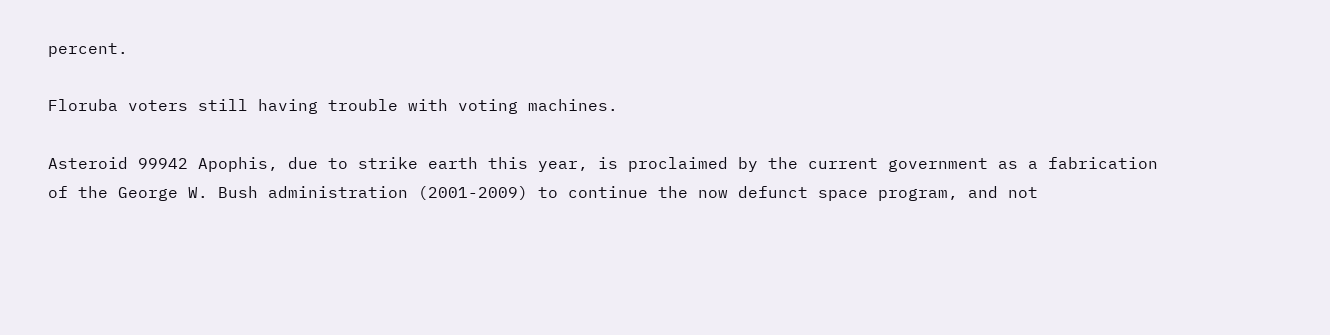percent.

Floruba voters still having trouble with voting machines.

Asteroid 99942 Apophis, due to strike earth this year, is proclaimed by the current government as a fabrication of the George W. Bush administration (2001-2009) to continue the now defunct space program, and not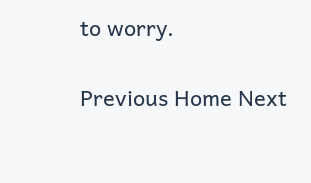to worry.

Previous Home Next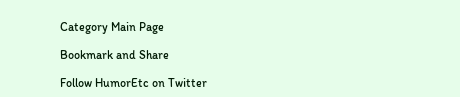Category Main Page

Bookmark and Share

Follow HumorEtc on Twitter